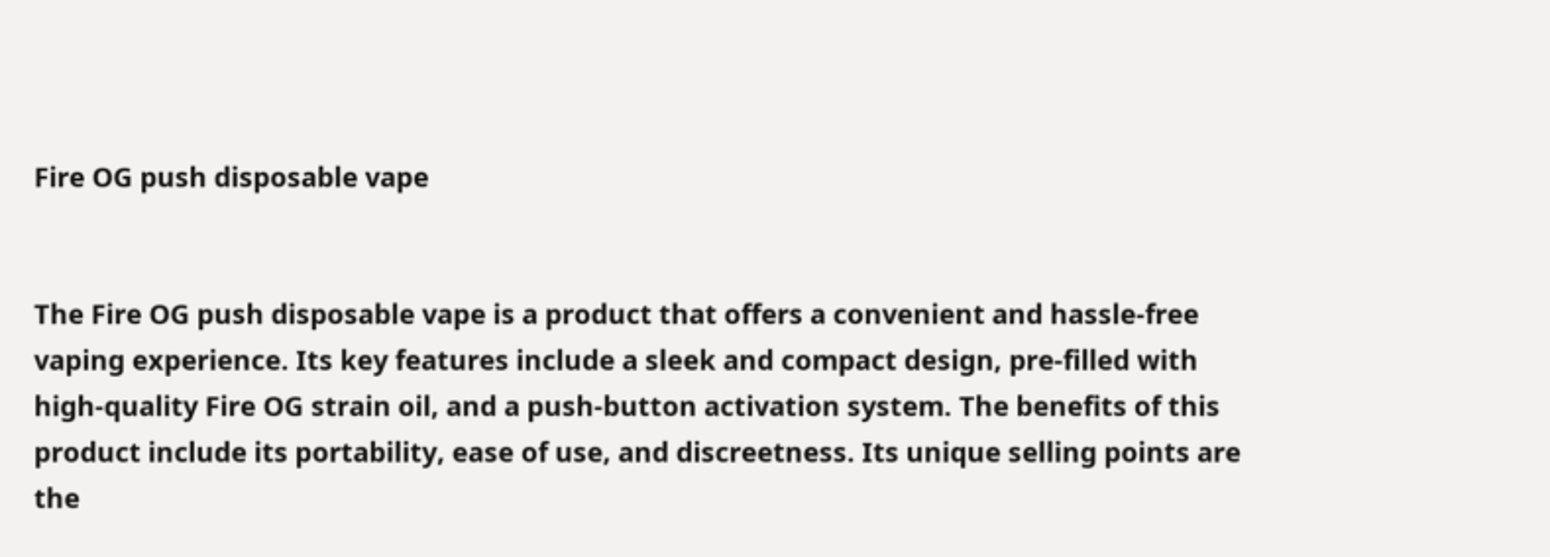Fire OG push disposable vape


The Fire OG push disposable vape is a product that offers a convenient and hassle-free vaping experience. Its key features include a sleek and compact design, pre-filled with high-quality Fire OG strain oil, and a push-button activation system. The benefits of this product include its portability, ease of use, and discreetness. Its unique selling points are the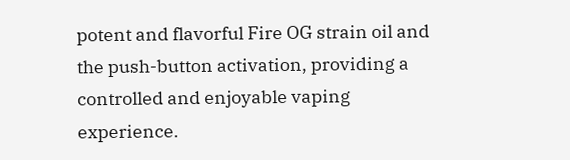potent and flavorful Fire OG strain oil and the push-button activation, providing a controlled and enjoyable vaping experience.